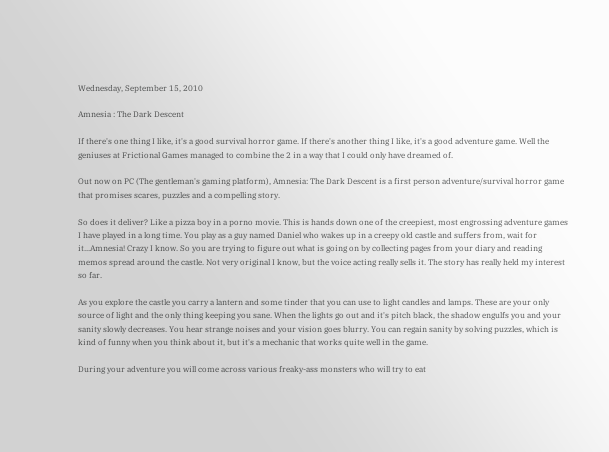Wednesday, September 15, 2010

Amnesia : The Dark Descent

If there's one thing I like, it's a good survival horror game. If there's another thing I like, it's a good adventure game. Well the geniuses at Frictional Games managed to combine the 2 in a way that I could only have dreamed of.

Out now on PC (The gentleman's gaming platform), Amnesia: The Dark Descent is a first person adventure/survival horror game that promises scares, puzzles and a compelling story.

So does it deliver? Like a pizza boy in a porno movie. This is hands down one of the creepiest, most engrossing adventure games I have played in a long time. You play as a guy named Daniel who wakes up in a creepy old castle and suffers from, wait for it...Amnesia! Crazy I know. So you are trying to figure out what is going on by collecting pages from your diary and reading memos spread around the castle. Not very original I know, but the voice acting really sells it. The story has really held my interest so far.

As you explore the castle you carry a lantern and some tinder that you can use to light candles and lamps. These are your only source of light and the only thing keeping you sane. When the lights go out and it's pitch black, the shadow engulfs you and your sanity slowly decreases. You hear strange noises and your vision goes blurry. You can regain sanity by solving puzzles, which is kind of funny when you think about it, but it's a mechanic that works quite well in the game.

During your adventure you will come across various freaky-ass monsters who will try to eat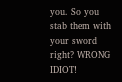you. So you stab them with your sword right? WRONG IDIOT!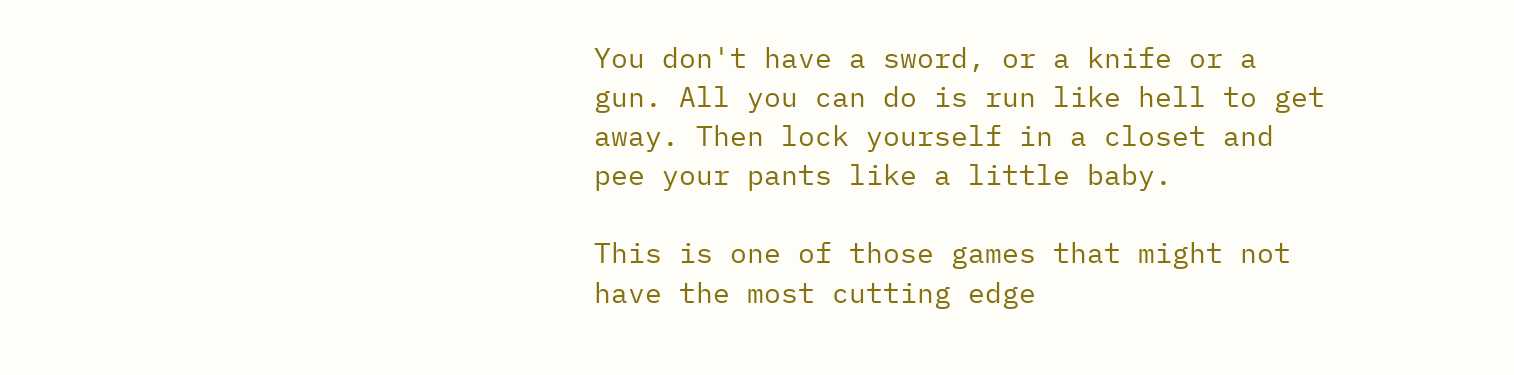You don't have a sword, or a knife or a gun. All you can do is run like hell to get away. Then lock yourself in a closet and pee your pants like a little baby.

This is one of those games that might not have the most cutting edge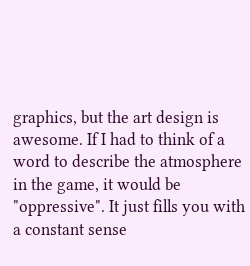graphics, but the art design is awesome. If I had to think of a word to describe the atmosphere in the game, it would be "oppressive". It just fills you with a constant sense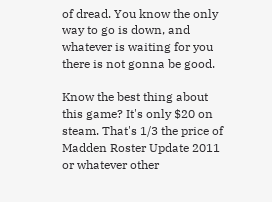of dread. You know the only way to go is down, and whatever is waiting for you there is not gonna be good.

Know the best thing about this game? It's only $20 on steam. That's 1/3 the price of Madden Roster Update 2011 or whatever other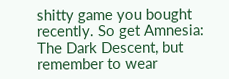shitty game you bought recently. So get Amnesia: The Dark Descent, but remember to wear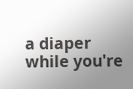a diaper while you're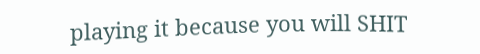playing it because you will SHIT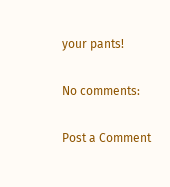your pants!

No comments:

Post a Comment